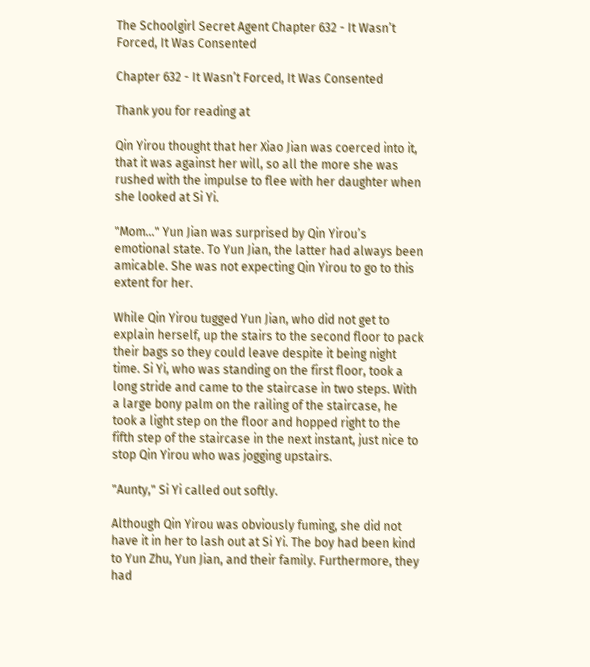The Schoolgirl Secret Agent Chapter 632 - It Wasn’t Forced, It Was Consented

Chapter 632 - It Wasn’t Forced, It Was Consented

Thank you for reading at

Qin Yirou thought that her Xiao Jian was coerced into it, that it was against her will, so all the more she was rushed with the impulse to flee with her daughter when she looked at Si Yi.

"Mom..." Yun Jian was surprised by Qin Yirou’s emotional state. To Yun Jian, the latter had always been amicable. She was not expecting Qin Yirou to go to this extent for her.

While Qin Yirou tugged Yun Jian, who did not get to explain herself, up the stairs to the second floor to pack their bags so they could leave despite it being night time. Si Yi, who was standing on the first floor, took a long stride and came to the staircase in two steps. With a large bony palm on the railing of the staircase, he took a light step on the floor and hopped right to the fifth step of the staircase in the next instant, just nice to stop Qin Yirou who was jogging upstairs.

"Aunty," Si Yi called out softly.

Although Qin Yirou was obviously fuming, she did not have it in her to lash out at Si Yi. The boy had been kind to Yun Zhu, Yun Jian, and their family. Furthermore, they had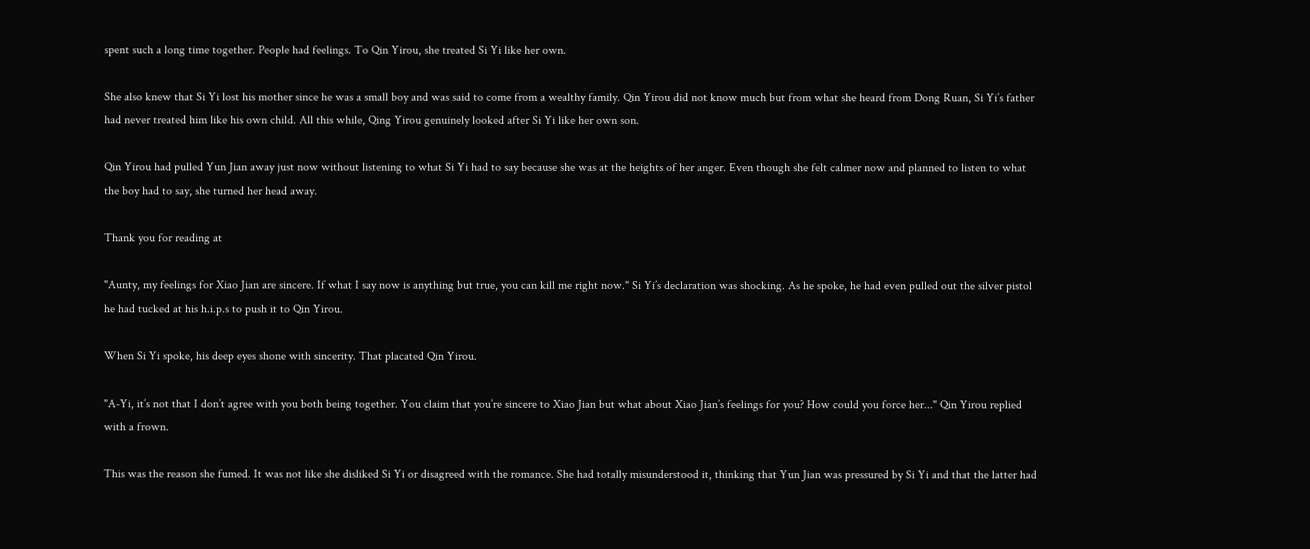spent such a long time together. People had feelings. To Qin Yirou, she treated Si Yi like her own.

She also knew that Si Yi lost his mother since he was a small boy and was said to come from a wealthy family. Qin Yirou did not know much but from what she heard from Dong Ruan, Si Yi’s father had never treated him like his own child. All this while, Qing Yirou genuinely looked after Si Yi like her own son.

Qin Yirou had pulled Yun Jian away just now without listening to what Si Yi had to say because she was at the heights of her anger. Even though she felt calmer now and planned to listen to what the boy had to say, she turned her head away.

Thank you for reading at

"Aunty, my feelings for Xiao Jian are sincere. If what I say now is anything but true, you can kill me right now." Si Yi’s declaration was shocking. As he spoke, he had even pulled out the silver pistol he had tucked at his h.i.p.s to push it to Qin Yirou.

When Si Yi spoke, his deep eyes shone with sincerity. That placated Qin Yirou.

"A-Yi, it’s not that I don’t agree with you both being together. You claim that you’re sincere to Xiao Jian but what about Xiao Jian’s feelings for you? How could you force her..." Qin Yirou replied with a frown.

This was the reason she fumed. It was not like she disliked Si Yi or disagreed with the romance. She had totally misunderstood it, thinking that Yun Jian was pressured by Si Yi and that the latter had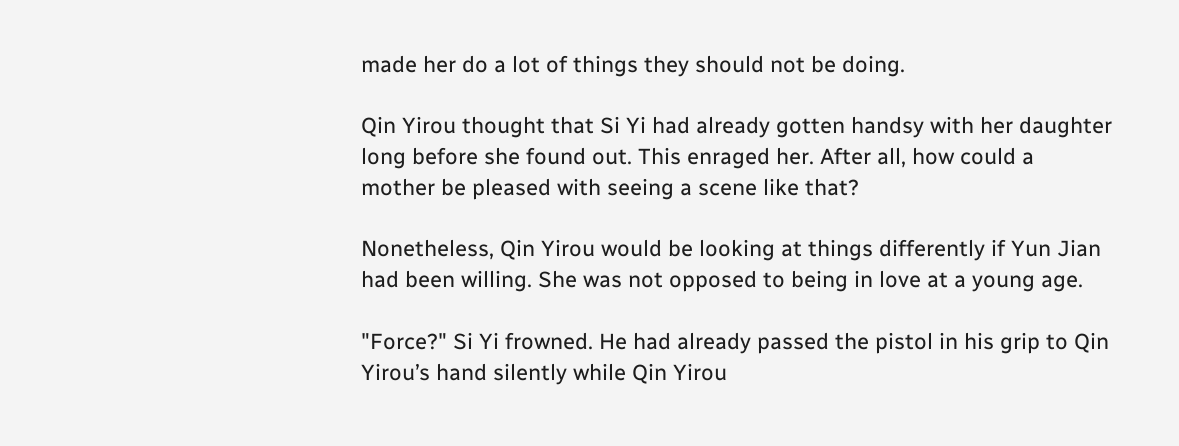made her do a lot of things they should not be doing.

Qin Yirou thought that Si Yi had already gotten handsy with her daughter long before she found out. This enraged her. After all, how could a mother be pleased with seeing a scene like that?

Nonetheless, Qin Yirou would be looking at things differently if Yun Jian had been willing. She was not opposed to being in love at a young age.

"Force?" Si Yi frowned. He had already passed the pistol in his grip to Qin Yirou’s hand silently while Qin Yirou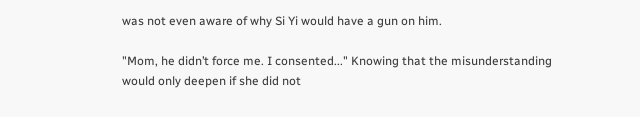was not even aware of why Si Yi would have a gun on him.

"Mom, he didn’t force me. I consented..." Knowing that the misunderstanding would only deepen if she did not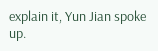explain it, Yun Jian spoke up.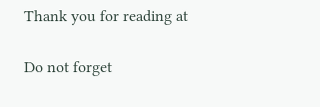Thank you for reading at

Do not forget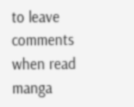to leave comments when read manga